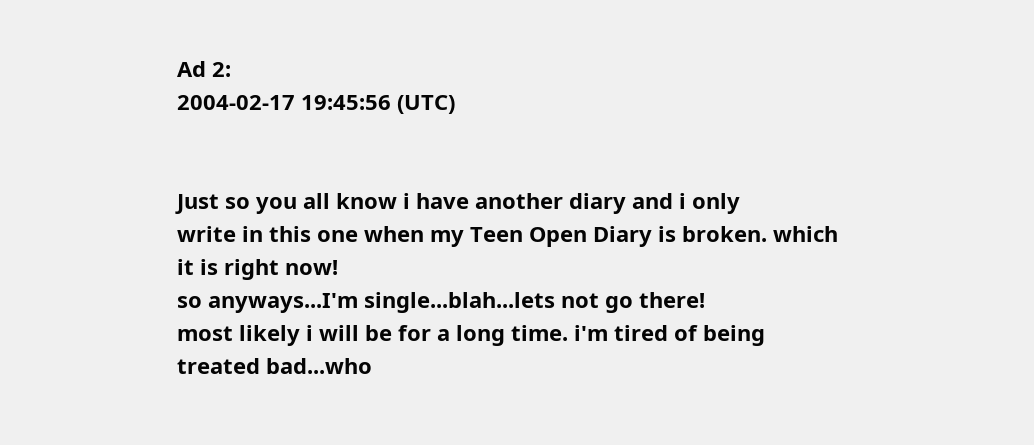Ad 2:
2004-02-17 19:45:56 (UTC)


Just so you all know i have another diary and i only
write in this one when my Teen Open Diary is broken. which
it is right now!
so anyways...I'm single...blah...lets not go there!
most likely i will be for a long time. i'm tired of being
treated bad...who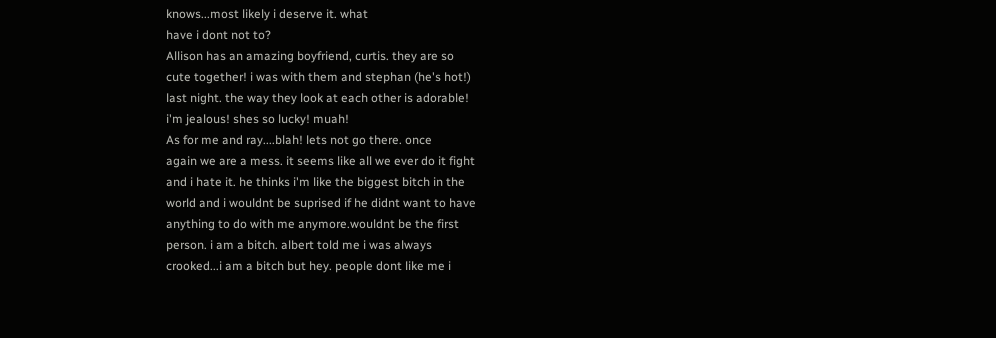knows...most likely i deserve it. what
have i dont not to?
Allison has an amazing boyfriend, curtis. they are so
cute together! i was with them and stephan (he's hot!)
last night. the way they look at each other is adorable!
i'm jealous! shes so lucky! muah!
As for me and ray....blah! lets not go there. once
again we are a mess. it seems like all we ever do it fight
and i hate it. he thinks i'm like the biggest bitch in the
world and i wouldnt be suprised if he didnt want to have
anything to do with me anymore.wouldnt be the first
person. i am a bitch. albert told me i was always
crooked...i am a bitch but hey. people dont like me i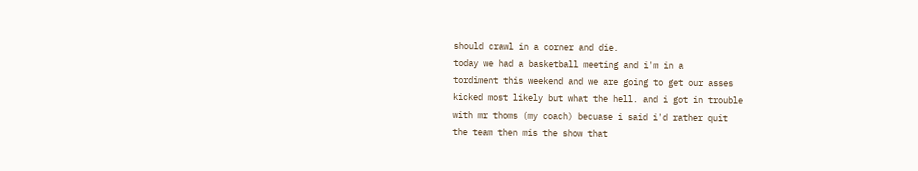should crawl in a corner and die.
today we had a basketball meeting and i'm in a
tordiment this weekend and we are going to get our asses
kicked most likely but what the hell. and i got in trouble
with mr thoms (my coach) becuase i said i'd rather quit
the team then mis the show that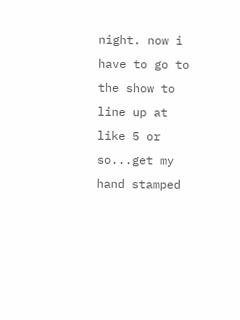night. now i have to go to
the show to line up at like 5 or so...get my hand stamped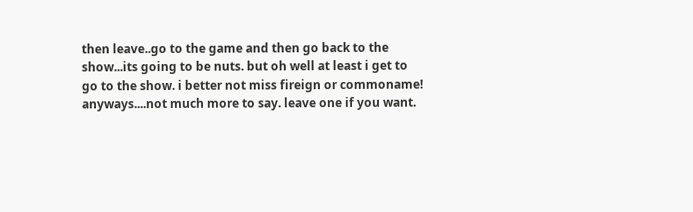then leave..go to the game and then go back to the
show...its going to be nuts. but oh well at least i get to
go to the show. i better not miss fireign or commoname!
anyways....not much more to say. leave one if you want.